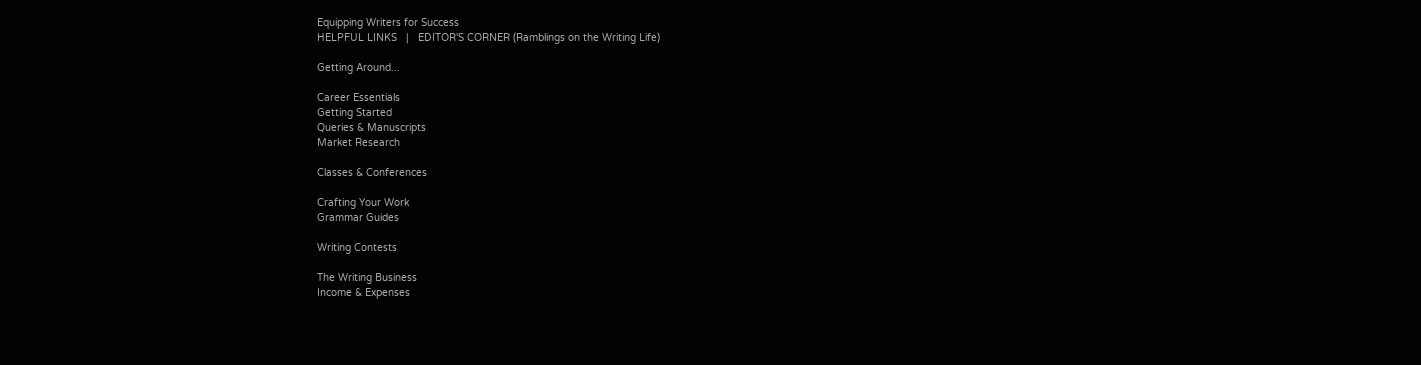Equipping Writers for Success
HELPFUL LINKS   |   EDITOR'S CORNER (Ramblings on the Writing Life)

Getting Around...

Career Essentials
Getting Started
Queries & Manuscripts
Market Research

Classes & Conferences

Crafting Your Work
Grammar Guides

Writing Contests

The Writing Business
Income & Expenses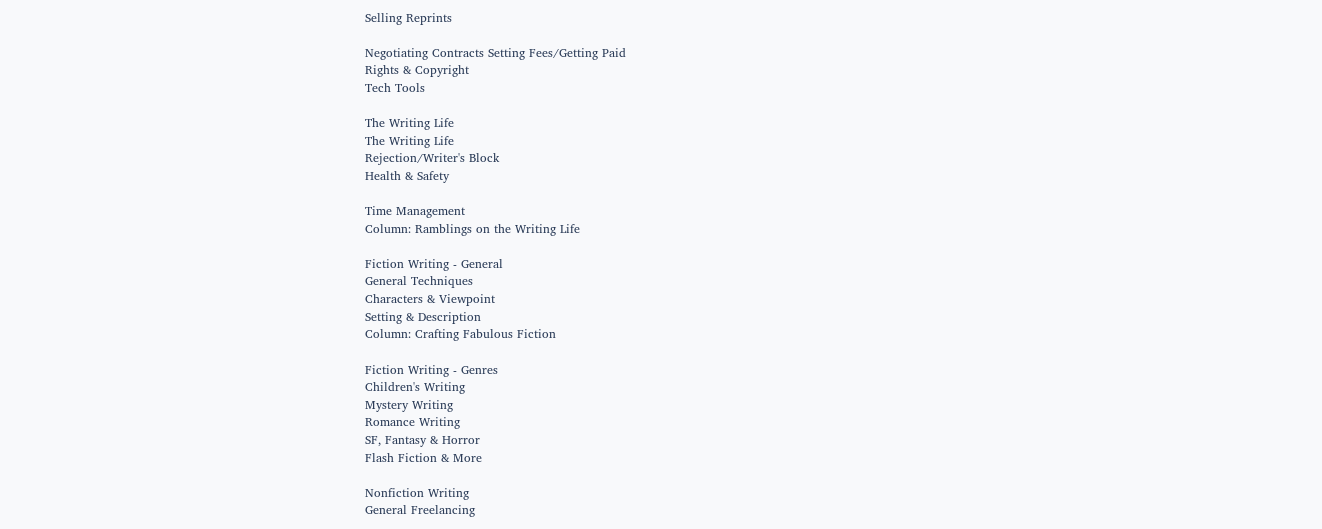Selling Reprints

Negotiating Contracts Setting Fees/Getting Paid
Rights & Copyright
Tech Tools

The Writing Life
The Writing Life
Rejection/Writer's Block
Health & Safety

Time Management
Column: Ramblings on the Writing Life

Fiction Writing - General
General Techniques
Characters & Viewpoint
Setting & Description
Column: Crafting Fabulous Fiction

Fiction Writing - Genres
Children's Writing
Mystery Writing
Romance Writing
SF, Fantasy & Horror
Flash Fiction & More

Nonfiction Writing
General Freelancing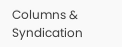Columns & Syndication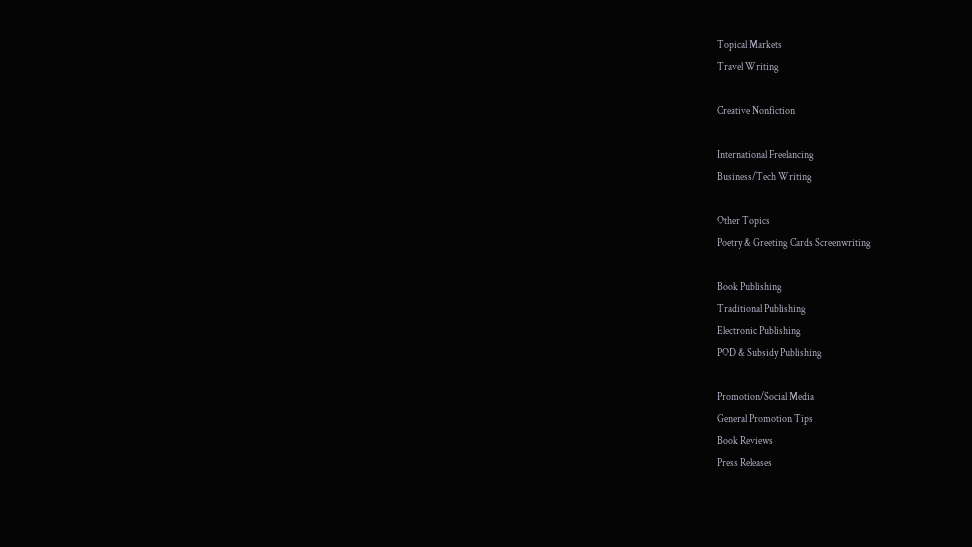Topical Markets
Travel Writing

Creative Nonfiction

International Freelancing
Business/Tech Writing

Other Topics
Poetry & Greeting Cards Screenwriting

Book Publishing
Traditional Publishing
Electronic Publishing
POD & Subsidy Publishing

Promotion/Social Media
General Promotion Tips
Book Reviews
Press Releases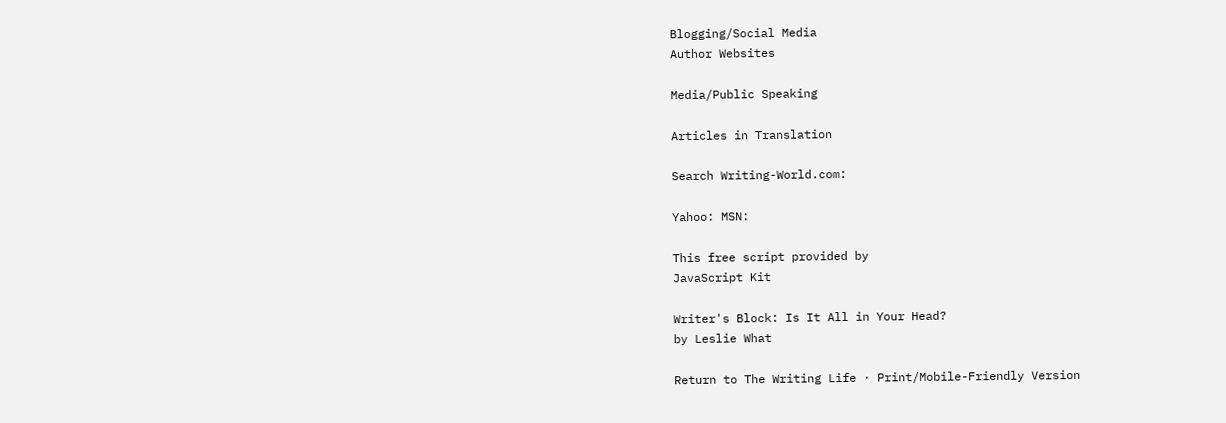Blogging/Social Media
Author Websites

Media/Public Speaking

Articles in Translation

Search Writing-World.com:

Yahoo: MSN:

This free script provided by
JavaScript Kit

Writer's Block: Is It All in Your Head?
by Leslie What

Return to The Writing Life · Print/Mobile-Friendly Version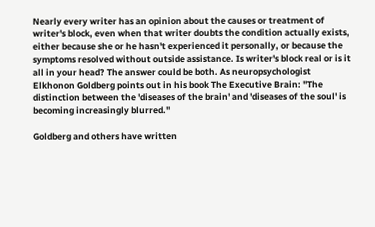Nearly every writer has an opinion about the causes or treatment of writer's block, even when that writer doubts the condition actually exists, either because she or he hasn't experienced it personally, or because the symptoms resolved without outside assistance. Is writer's block real or is it all in your head? The answer could be both. As neuropsychologist Elkhonon Goldberg points out in his book The Executive Brain: "The distinction between the 'diseases of the brain' and 'diseases of the soul' is becoming increasingly blurred."

Goldberg and others have written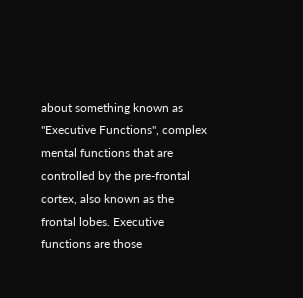about something known as "Executive Functions", complex mental functions that are controlled by the pre-frontal cortex, also known as the frontal lobes. Executive functions are those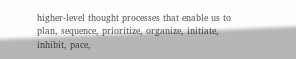higher-level thought processes that enable us to plan, sequence, prioritize, organize, initiate, inhibit, pace,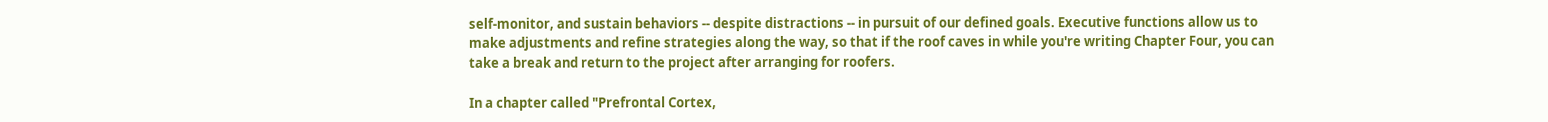self-monitor, and sustain behaviors -- despite distractions -- in pursuit of our defined goals. Executive functions allow us to make adjustments and refine strategies along the way, so that if the roof caves in while you're writing Chapter Four, you can take a break and return to the project after arranging for roofers.

In a chapter called "Prefrontal Cortex,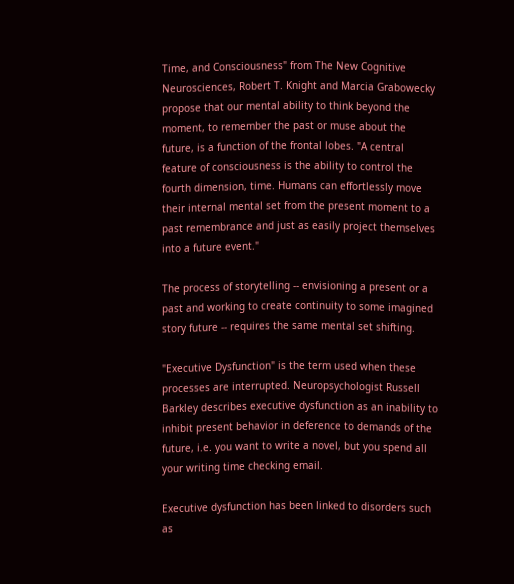Time, and Consciousness" from The New Cognitive Neurosciences, Robert T. Knight and Marcia Grabowecky propose that our mental ability to think beyond the moment, to remember the past or muse about the future, is a function of the frontal lobes. "A central feature of consciousness is the ability to control the fourth dimension, time. Humans can effortlessly move their internal mental set from the present moment to a past remembrance and just as easily project themselves into a future event."

The process of storytelling -- envisioning a present or a past and working to create continuity to some imagined story future -- requires the same mental set shifting.

"Executive Dysfunction" is the term used when these processes are interrupted. Neuropsychologist Russell Barkley describes executive dysfunction as an inability to inhibit present behavior in deference to demands of the future, i.e. you want to write a novel, but you spend all your writing time checking email.

Executive dysfunction has been linked to disorders such as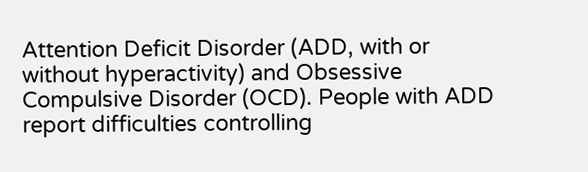Attention Deficit Disorder (ADD, with or without hyperactivity) and Obsessive Compulsive Disorder (OCD). People with ADD report difficulties controlling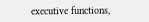executive functions,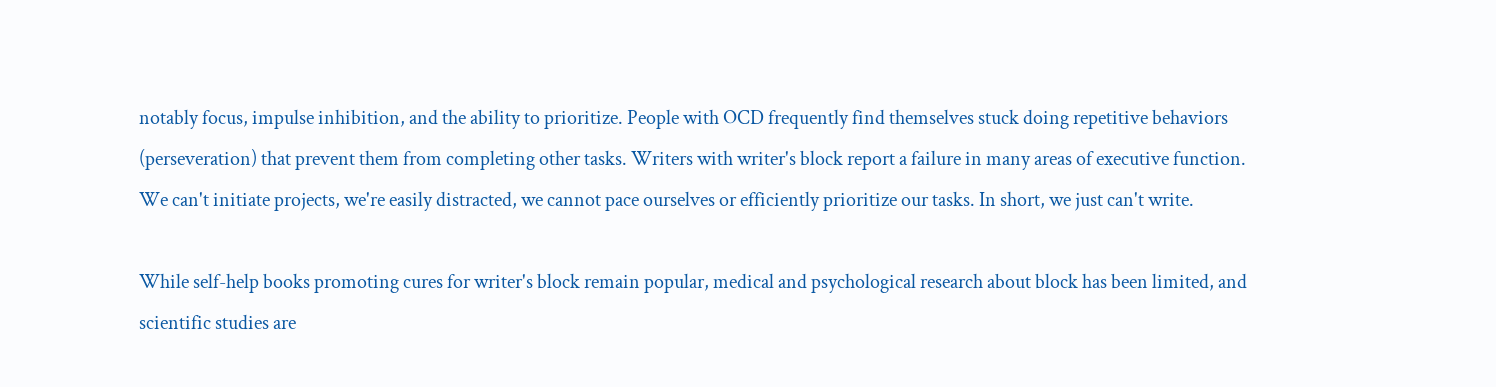notably focus, impulse inhibition, and the ability to prioritize. People with OCD frequently find themselves stuck doing repetitive behaviors (perseveration) that prevent them from completing other tasks. Writers with writer's block report a failure in many areas of executive function. We can't initiate projects, we're easily distracted, we cannot pace ourselves or efficiently prioritize our tasks. In short, we just can't write.

While self-help books promoting cures for writer's block remain popular, medical and psychological research about block has been limited, and scientific studies are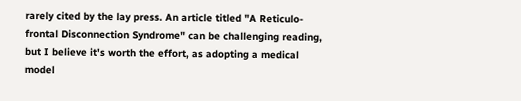rarely cited by the lay press. An article titled "A Reticulo-frontal Disconnection Syndrome" can be challenging reading, but I believe it's worth the effort, as adopting a medical model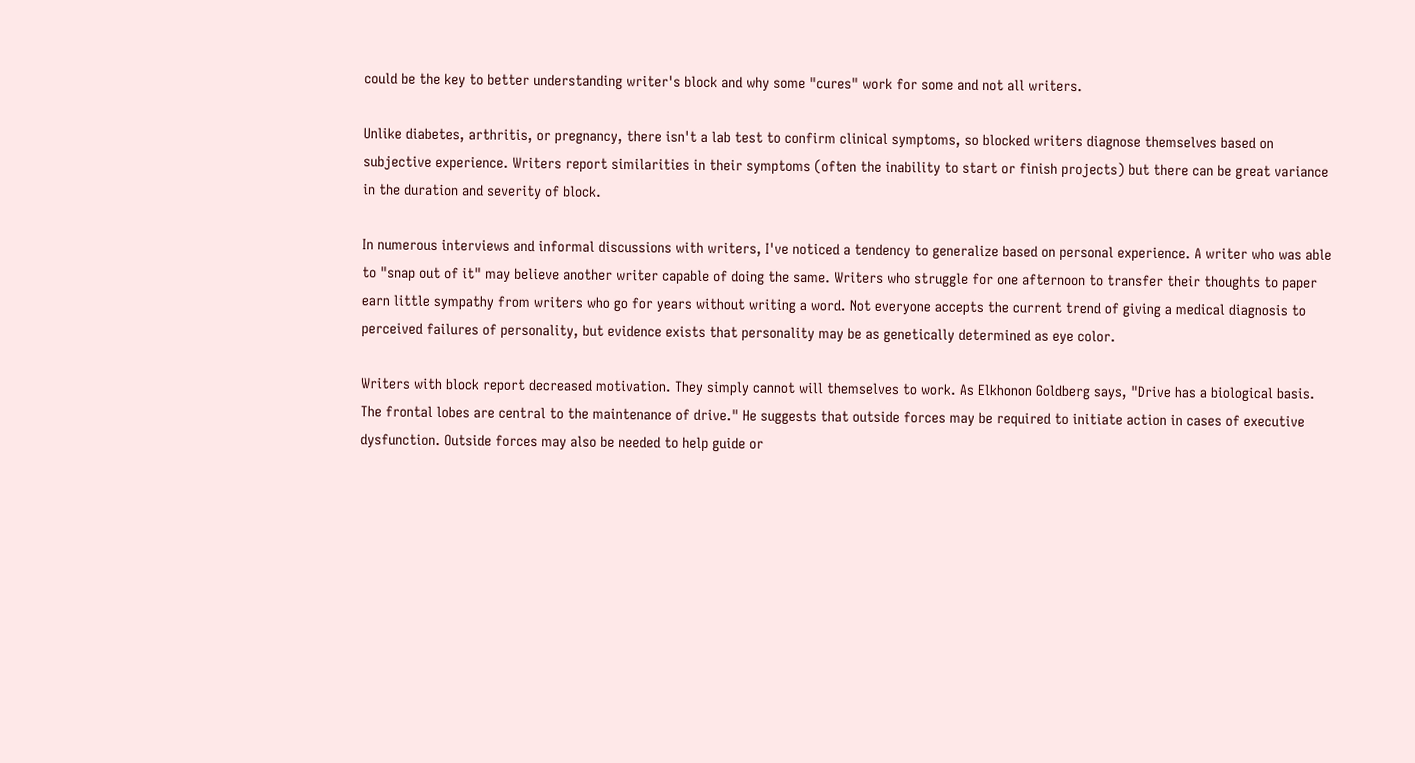could be the key to better understanding writer's block and why some "cures" work for some and not all writers.

Unlike diabetes, arthritis, or pregnancy, there isn't a lab test to confirm clinical symptoms, so blocked writers diagnose themselves based on subjective experience. Writers report similarities in their symptoms (often the inability to start or finish projects) but there can be great variance in the duration and severity of block.

In numerous interviews and informal discussions with writers, I've noticed a tendency to generalize based on personal experience. A writer who was able to "snap out of it" may believe another writer capable of doing the same. Writers who struggle for one afternoon to transfer their thoughts to paper earn little sympathy from writers who go for years without writing a word. Not everyone accepts the current trend of giving a medical diagnosis to perceived failures of personality, but evidence exists that personality may be as genetically determined as eye color.

Writers with block report decreased motivation. They simply cannot will themselves to work. As Elkhonon Goldberg says, "Drive has a biological basis. The frontal lobes are central to the maintenance of drive." He suggests that outside forces may be required to initiate action in cases of executive dysfunction. Outside forces may also be needed to help guide or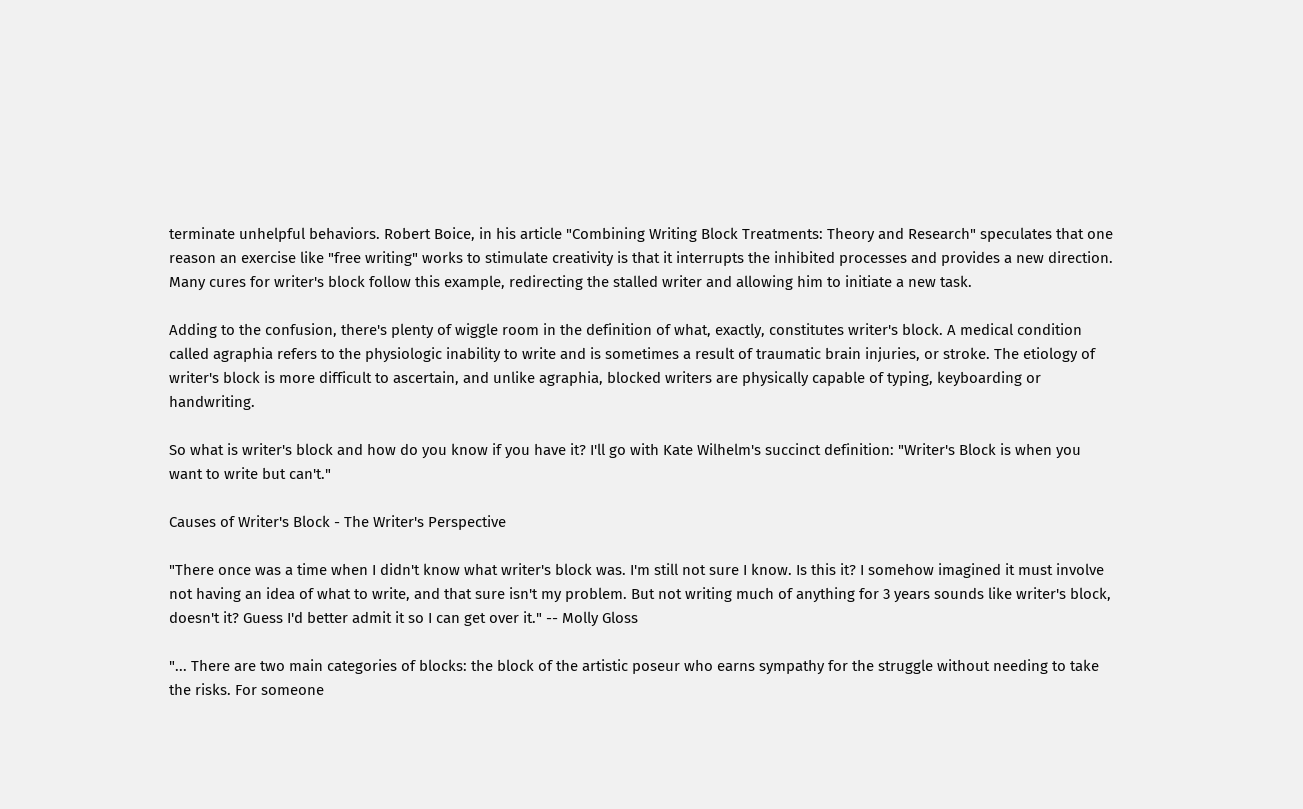terminate unhelpful behaviors. Robert Boice, in his article "Combining Writing Block Treatments: Theory and Research" speculates that one reason an exercise like "free writing" works to stimulate creativity is that it interrupts the inhibited processes and provides a new direction. Many cures for writer's block follow this example, redirecting the stalled writer and allowing him to initiate a new task.

Adding to the confusion, there's plenty of wiggle room in the definition of what, exactly, constitutes writer's block. A medical condition called agraphia refers to the physiologic inability to write and is sometimes a result of traumatic brain injuries, or stroke. The etiology of writer's block is more difficult to ascertain, and unlike agraphia, blocked writers are physically capable of typing, keyboarding or handwriting.

So what is writer's block and how do you know if you have it? I'll go with Kate Wilhelm's succinct definition: "Writer's Block is when you want to write but can't."

Causes of Writer's Block - The Writer's Perspective

"There once was a time when I didn't know what writer's block was. I'm still not sure I know. Is this it? I somehow imagined it must involve not having an idea of what to write, and that sure isn't my problem. But not writing much of anything for 3 years sounds like writer's block, doesn't it? Guess I'd better admit it so I can get over it." -- Molly Gloss

"... There are two main categories of blocks: the block of the artistic poseur who earns sympathy for the struggle without needing to take the risks. For someone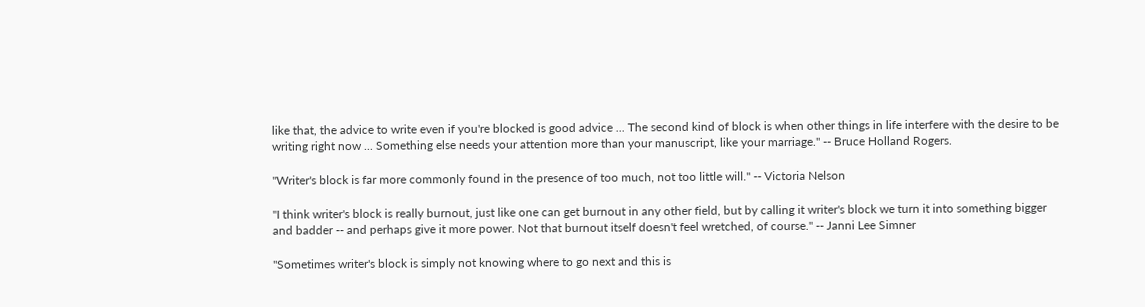like that, the advice to write even if you're blocked is good advice ... The second kind of block is when other things in life interfere with the desire to be writing right now ... Something else needs your attention more than your manuscript, like your marriage." -- Bruce Holland Rogers.

"Writer's block is far more commonly found in the presence of too much, not too little will." -- Victoria Nelson

"I think writer's block is really burnout, just like one can get burnout in any other field, but by calling it writer's block we turn it into something bigger and badder -- and perhaps give it more power. Not that burnout itself doesn't feel wretched, of course." -- Janni Lee Simner

"Sometimes writer's block is simply not knowing where to go next and this is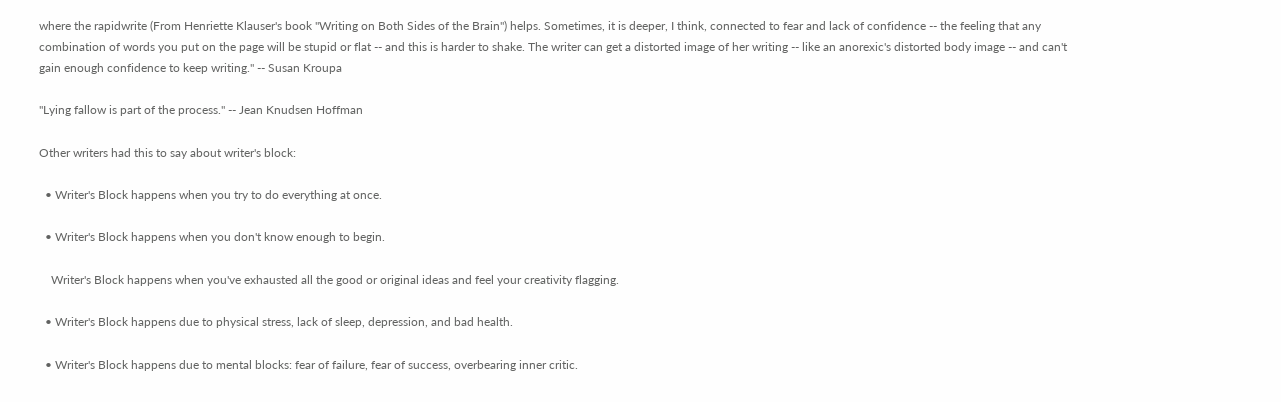where the rapidwrite (From Henriette Klauser's book "Writing on Both Sides of the Brain") helps. Sometimes, it is deeper, I think, connected to fear and lack of confidence -- the feeling that any combination of words you put on the page will be stupid or flat -- and this is harder to shake. The writer can get a distorted image of her writing -- like an anorexic's distorted body image -- and can't gain enough confidence to keep writing." -- Susan Kroupa

"Lying fallow is part of the process." -- Jean Knudsen Hoffman

Other writers had this to say about writer's block:

  • Writer's Block happens when you try to do everything at once.

  • Writer's Block happens when you don't know enough to begin.

    Writer's Block happens when you've exhausted all the good or original ideas and feel your creativity flagging.

  • Writer's Block happens due to physical stress, lack of sleep, depression, and bad health.

  • Writer's Block happens due to mental blocks: fear of failure, fear of success, overbearing inner critic.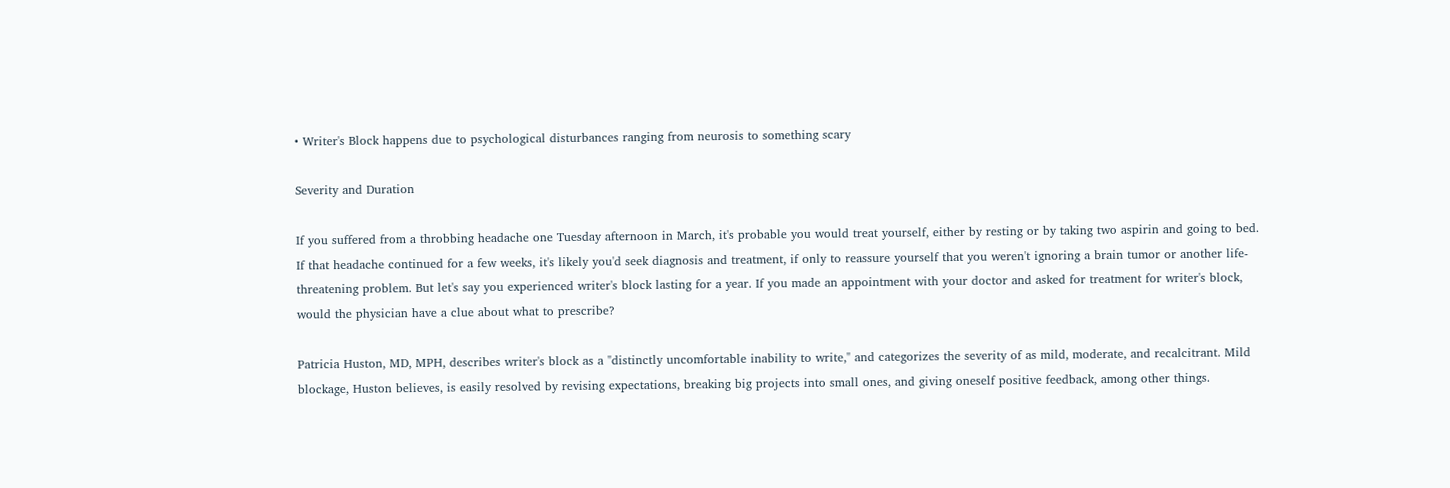• Writer's Block happens due to psychological disturbances ranging from neurosis to something scary

Severity and Duration

If you suffered from a throbbing headache one Tuesday afternoon in March, it's probable you would treat yourself, either by resting or by taking two aspirin and going to bed. If that headache continued for a few weeks, it's likely you'd seek diagnosis and treatment, if only to reassure yourself that you weren't ignoring a brain tumor or another life-threatening problem. But let's say you experienced writer's block lasting for a year. If you made an appointment with your doctor and asked for treatment for writer's block, would the physician have a clue about what to prescribe?

Patricia Huston, MD, MPH, describes writer's block as a "distinctly uncomfortable inability to write," and categorizes the severity of as mild, moderate, and recalcitrant. Mild blockage, Huston believes, is easily resolved by revising expectations, breaking big projects into small ones, and giving oneself positive feedback, among other things.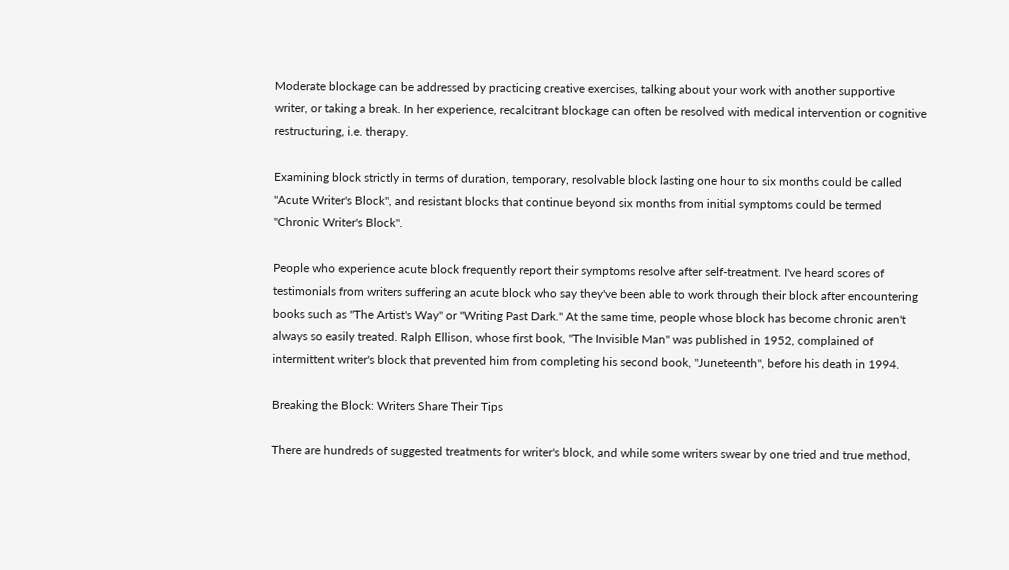Moderate blockage can be addressed by practicing creative exercises, talking about your work with another supportive writer, or taking a break. In her experience, recalcitrant blockage can often be resolved with medical intervention or cognitive restructuring, i.e. therapy.

Examining block strictly in terms of duration, temporary, resolvable block lasting one hour to six months could be called "Acute Writer's Block", and resistant blocks that continue beyond six months from initial symptoms could be termed "Chronic Writer's Block".

People who experience acute block frequently report their symptoms resolve after self-treatment. I've heard scores of testimonials from writers suffering an acute block who say they've been able to work through their block after encountering books such as "The Artist's Way" or "Writing Past Dark." At the same time, people whose block has become chronic aren't always so easily treated. Ralph Ellison, whose first book, "The Invisible Man" was published in 1952, complained of intermittent writer's block that prevented him from completing his second book, "Juneteenth", before his death in 1994.

Breaking the Block: Writers Share Their Tips

There are hundreds of suggested treatments for writer's block, and while some writers swear by one tried and true method,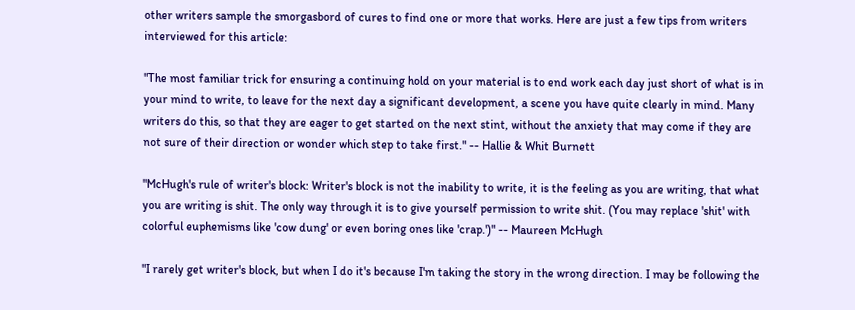other writers sample the smorgasbord of cures to find one or more that works. Here are just a few tips from writers interviewed for this article:

"The most familiar trick for ensuring a continuing hold on your material is to end work each day just short of what is in your mind to write, to leave for the next day a significant development, a scene you have quite clearly in mind. Many writers do this, so that they are eager to get started on the next stint, without the anxiety that may come if they are not sure of their direction or wonder which step to take first." -- Hallie & Whit Burnett

"McHugh's rule of writer's block: Writer's block is not the inability to write, it is the feeling as you are writing, that what you are writing is shit. The only way through it is to give yourself permission to write shit. (You may replace 'shit' with colorful euphemisms like 'cow dung' or even boring ones like 'crap.')" -- Maureen McHugh

"I rarely get writer's block, but when I do it's because I'm taking the story in the wrong direction. I may be following the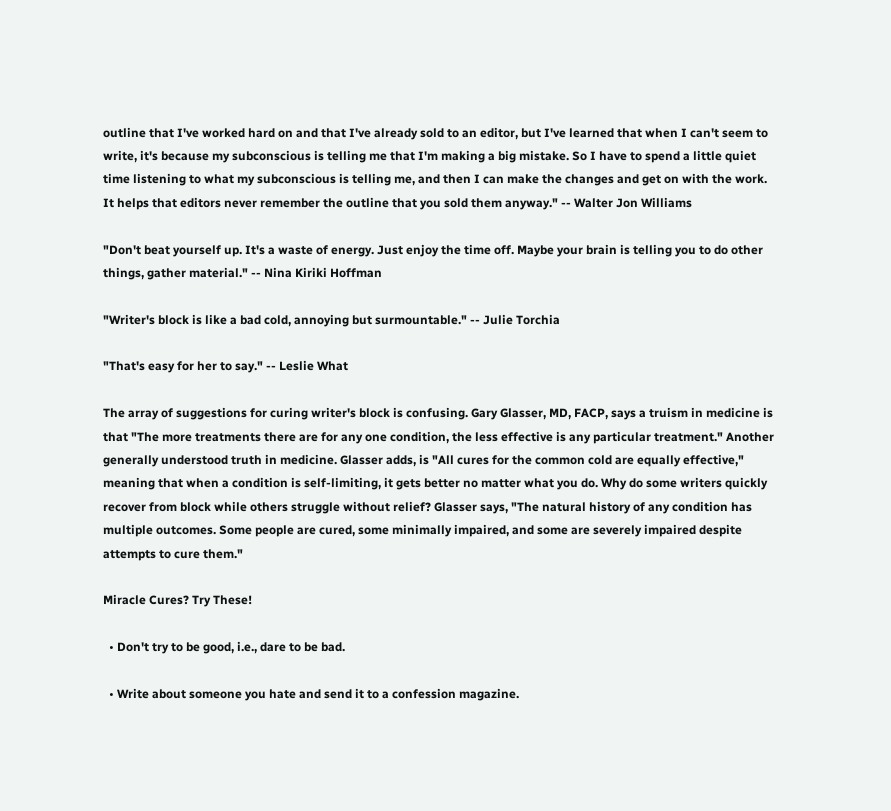outline that I've worked hard on and that I've already sold to an editor, but I've learned that when I can't seem to write, it's because my subconscious is telling me that I'm making a big mistake. So I have to spend a little quiet time listening to what my subconscious is telling me, and then I can make the changes and get on with the work. It helps that editors never remember the outline that you sold them anyway." -- Walter Jon Williams

"Don't beat yourself up. It's a waste of energy. Just enjoy the time off. Maybe your brain is telling you to do other things, gather material." -- Nina Kiriki Hoffman

"Writer's block is like a bad cold, annoying but surmountable." -- Julie Torchia

"That's easy for her to say." -- Leslie What

The array of suggestions for curing writer's block is confusing. Gary Glasser, MD, FACP, says a truism in medicine is that "The more treatments there are for any one condition, the less effective is any particular treatment." Another generally understood truth in medicine. Glasser adds, is "All cures for the common cold are equally effective," meaning that when a condition is self-limiting, it gets better no matter what you do. Why do some writers quickly recover from block while others struggle without relief? Glasser says, "The natural history of any condition has multiple outcomes. Some people are cured, some minimally impaired, and some are severely impaired despite attempts to cure them."

Miracle Cures? Try These!

  • Don't try to be good, i.e., dare to be bad.

  • Write about someone you hate and send it to a confession magazine.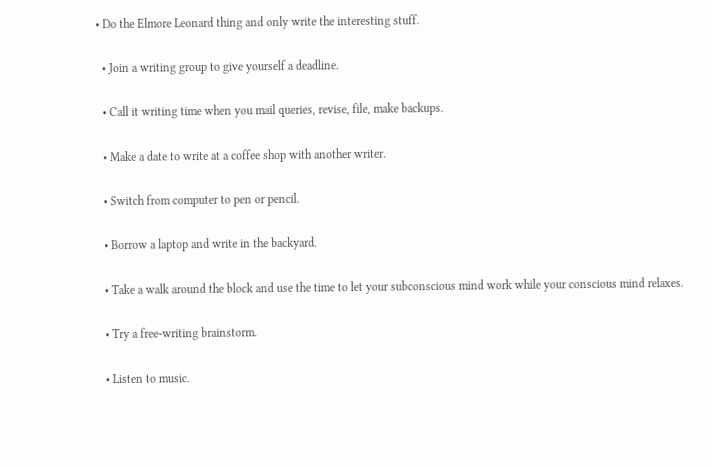• Do the Elmore Leonard thing and only write the interesting stuff.

  • Join a writing group to give yourself a deadline.

  • Call it writing time when you mail queries, revise, file, make backups.

  • Make a date to write at a coffee shop with another writer.

  • Switch from computer to pen or pencil.

  • Borrow a laptop and write in the backyard.

  • Take a walk around the block and use the time to let your subconscious mind work while your conscious mind relaxes.

  • Try a free-writing brainstorm.

  • Listen to music.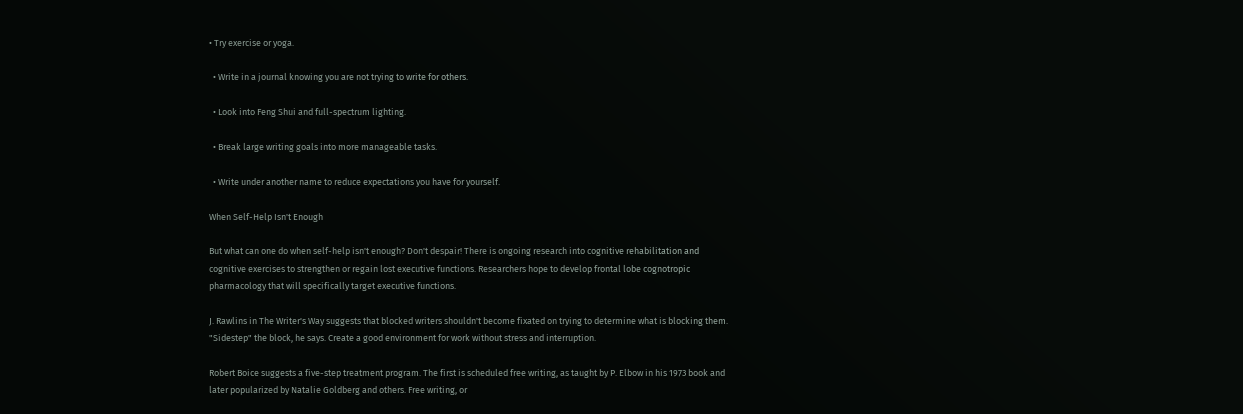• Try exercise or yoga.

  • Write in a journal knowing you are not trying to write for others.

  • Look into Feng Shui and full-spectrum lighting.

  • Break large writing goals into more manageable tasks.

  • Write under another name to reduce expectations you have for yourself.

When Self-Help Isn't Enough

But what can one do when self-help isn't enough? Don't despair! There is ongoing research into cognitive rehabilitation and cognitive exercises to strengthen or regain lost executive functions. Researchers hope to develop frontal lobe cognotropic pharmacology that will specifically target executive functions.

J. Rawlins in The Writer's Way suggests that blocked writers shouldn't become fixated on trying to determine what is blocking them. "Sidestep" the block, he says. Create a good environment for work without stress and interruption.

Robert Boice suggests a five-step treatment program. The first is scheduled free writing, as taught by P. Elbow in his 1973 book and later popularized by Natalie Goldberg and others. Free writing, or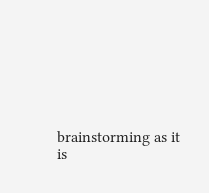brainstorming as it is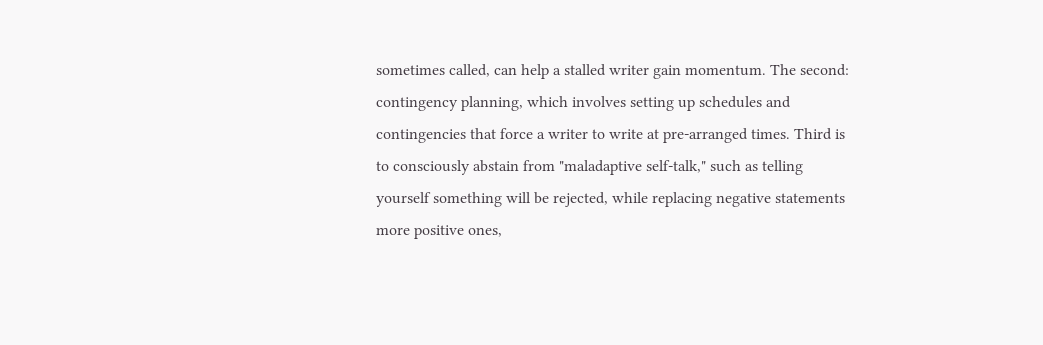sometimes called, can help a stalled writer gain momentum. The second: contingency planning, which involves setting up schedules and contingencies that force a writer to write at pre-arranged times. Third is to consciously abstain from "maladaptive self-talk," such as telling yourself something will be rejected, while replacing negative statements more positive ones,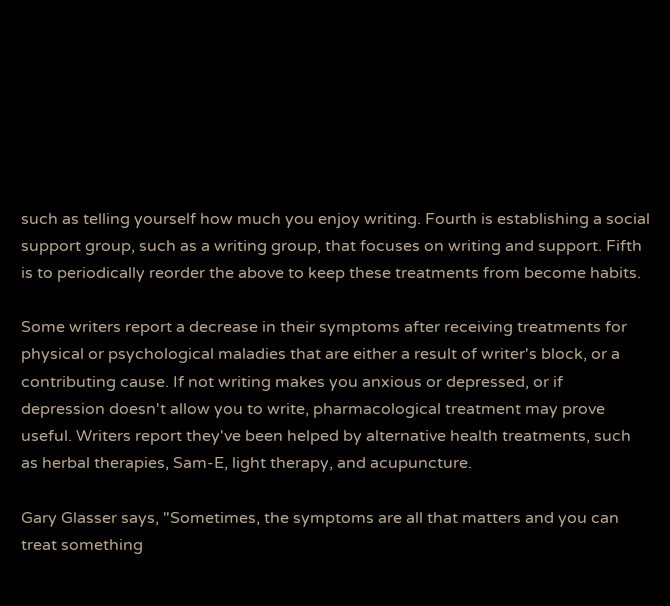such as telling yourself how much you enjoy writing. Fourth is establishing a social support group, such as a writing group, that focuses on writing and support. Fifth is to periodically reorder the above to keep these treatments from become habits.

Some writers report a decrease in their symptoms after receiving treatments for physical or psychological maladies that are either a result of writer's block, or a contributing cause. If not writing makes you anxious or depressed, or if depression doesn't allow you to write, pharmacological treatment may prove useful. Writers report they've been helped by alternative health treatments, such as herbal therapies, Sam-E, light therapy, and acupuncture.

Gary Glasser says, "Sometimes, the symptoms are all that matters and you can treat something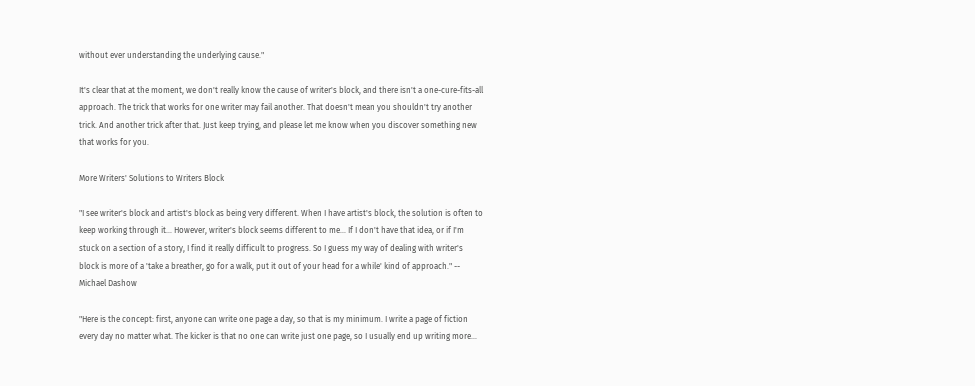without ever understanding the underlying cause."

It's clear that at the moment, we don't really know the cause of writer's block, and there isn't a one-cure-fits-all approach. The trick that works for one writer may fail another. That doesn't mean you shouldn't try another trick. And another trick after that. Just keep trying, and please let me know when you discover something new that works for you.

More Writers' Solutions to Writers Block

"I see writer's block and artist's block as being very different. When I have artist's block, the solution is often to keep working through it... However, writer's block seems different to me... If I don't have that idea, or if I'm stuck on a section of a story, I find it really difficult to progress. So I guess my way of dealing with writer's block is more of a 'take a breather, go for a walk, put it out of your head for a while' kind of approach." -- Michael Dashow

"Here is the concept: first, anyone can write one page a day, so that is my minimum. I write a page of fiction every day no matter what. The kicker is that no one can write just one page, so I usually end up writing more...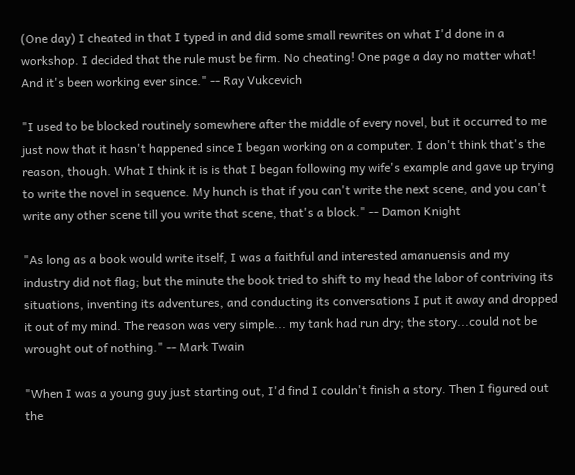(One day) I cheated in that I typed in and did some small rewrites on what I'd done in a workshop. I decided that the rule must be firm. No cheating! One page a day no matter what! And it's been working ever since." -- Ray Vukcevich

"I used to be blocked routinely somewhere after the middle of every novel, but it occurred to me just now that it hasn't happened since I began working on a computer. I don't think that's the reason, though. What I think it is is that I began following my wife's example and gave up trying to write the novel in sequence. My hunch is that if you can't write the next scene, and you can't write any other scene till you write that scene, that's a block." -- Damon Knight

"As long as a book would write itself, I was a faithful and interested amanuensis and my industry did not flag; but the minute the book tried to shift to my head the labor of contriving its situations, inventing its adventures, and conducting its conversations I put it away and dropped it out of my mind. The reason was very simple... my tank had run dry; the story...could not be wrought out of nothing." -- Mark Twain

"When I was a young guy just starting out, I'd find I couldn't finish a story. Then I figured out the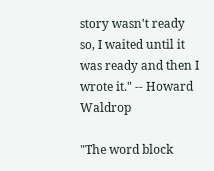story wasn't ready so, I waited until it was ready and then I wrote it." -- Howard Waldrop

"The word block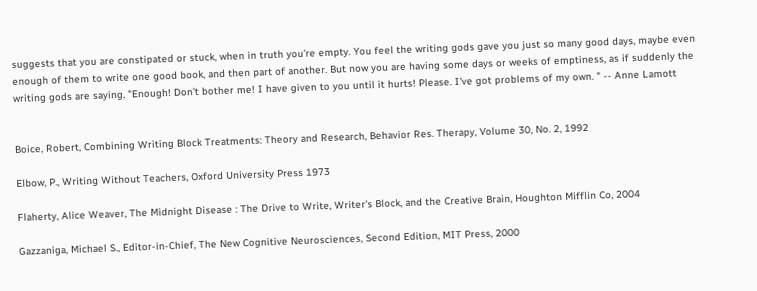suggests that you are constipated or stuck, when in truth you're empty. You feel the writing gods gave you just so many good days, maybe even enough of them to write one good book, and then part of another. But now you are having some days or weeks of emptiness, as if suddenly the writing gods are saying, "Enough! Don't bother me! I have given to you until it hurts! Please. I've got problems of my own. " -- Anne Lamott


Boice, Robert, Combining Writing Block Treatments: Theory and Research, Behavior Res. Therapy, Volume 30, No. 2, 1992

Elbow, P., Writing Without Teachers, Oxford University Press 1973

Flaherty, Alice Weaver, The Midnight Disease : The Drive to Write, Writer's Block, and the Creative Brain, Houghton Mifflin Co, 2004

Gazzaniga, Michael S., Editor-in-Chief, The New Cognitive Neurosciences, Second Edition, MIT Press, 2000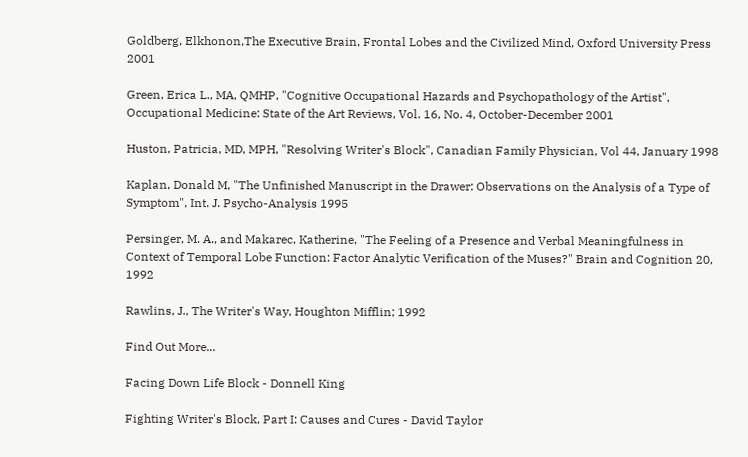Goldberg, Elkhonon,The Executive Brain, Frontal Lobes and the Civilized Mind, Oxford University Press 2001

Green, Erica L., MA, QMHP, "Cognitive Occupational Hazards and Psychopathology of the Artist", Occupational Medicine: State of the Art Reviews, Vol. 16, No. 4, October-December 2001

Huston, Patricia, MD, MPH, "Resolving Writer's Block", Canadian Family Physician, Vol 44, January 1998

Kaplan, Donald M, "The Unfinished Manuscript in the Drawer: Observations on the Analysis of a Type of Symptom", Int. J. Psycho-Analysis 1995

Persinger, M. A., and Makarec, Katherine, "The Feeling of a Presence and Verbal Meaningfulness in Context of Temporal Lobe Function: Factor Analytic Verification of the Muses?" Brain and Cognition 20, 1992

Rawlins, J., The Writer's Way, Houghton Mifflin; 1992

Find Out More...

Facing Down Life Block - Donnell King

Fighting Writer's Block, Part I: Causes and Cures - David Taylor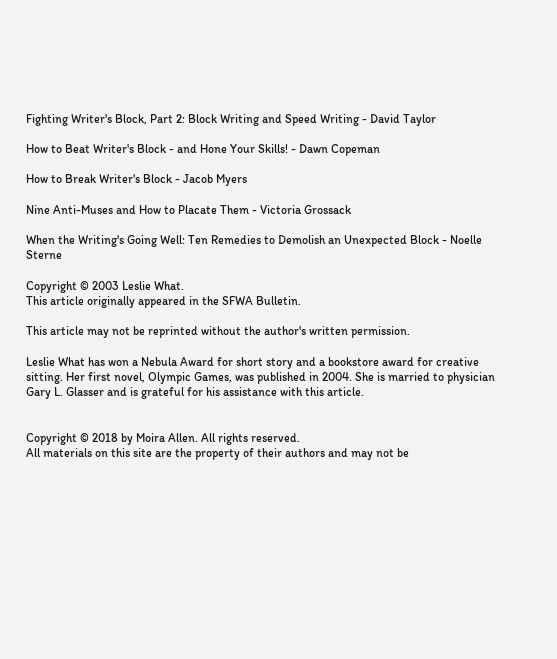Fighting Writer's Block, Part 2: Block Writing and Speed Writing - David Taylor

How to Beat Writer's Block - and Hone Your Skills! - Dawn Copeman

How to Break Writer's Block - Jacob Myers

Nine Anti-Muses and How to Placate Them - Victoria Grossack

When the Writing's Going Well: Ten Remedies to Demolish an Unexpected Block - Noelle Sterne

Copyright © 2003 Leslie What.
This article originally appeared in the SFWA Bulletin.

This article may not be reprinted without the author's written permission.

Leslie What has won a Nebula Award for short story and a bookstore award for creative sitting. Her first novel, Olympic Games, was published in 2004. She is married to physician Gary L. Glasser and is grateful for his assistance with this article.


Copyright © 2018 by Moira Allen. All rights reserved.
All materials on this site are the property of their authors and may not be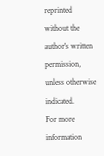reprinted
without the author's written permission, unless otherwise indicated.
For more information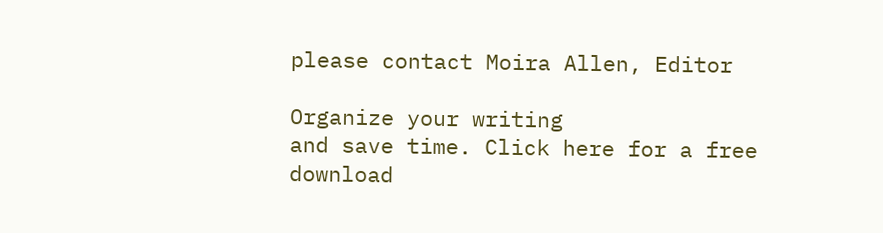please contact Moira Allen, Editor

Organize your writing
and save time. Click here for a free download